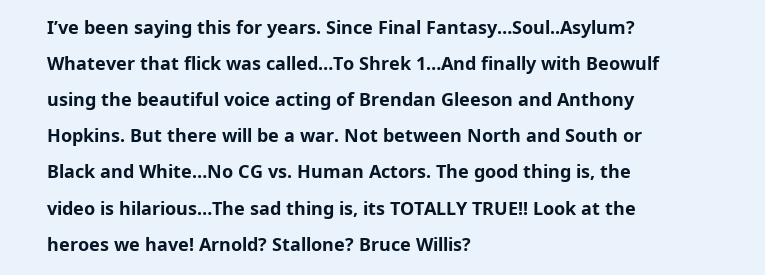I’ve been saying this for years. Since Final Fantasy…Soul..Asylum? Whatever that flick was called…To Shrek 1…And finally with Beowulf using the beautiful voice acting of Brendan Gleeson and Anthony Hopkins. But there will be a war. Not between North and South or Black and White…No CG vs. Human Actors. The good thing is, the video is hilarious…The sad thing is, its TOTALLY TRUE!! Look at the heroes we have! Arnold? Stallone? Bruce Willis?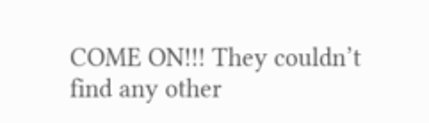COME ON!!! They couldn’t find any other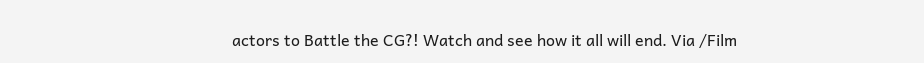actors to Battle the CG?! Watch and see how it all will end. Via /Film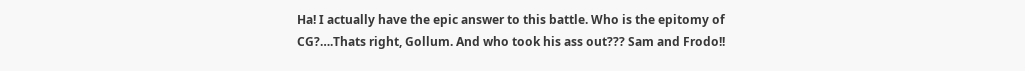Ha! I actually have the epic answer to this battle. Who is the epitomy of CG?….Thats right, Gollum. And who took his ass out??? Sam and Frodo!!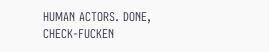HUMAN ACTORS. DONE, CHECK-FUCKEN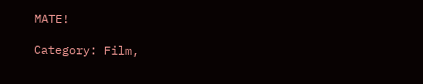MATE!

Category: Film,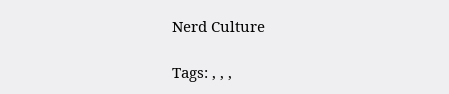Nerd Culture

Tags: , , ,